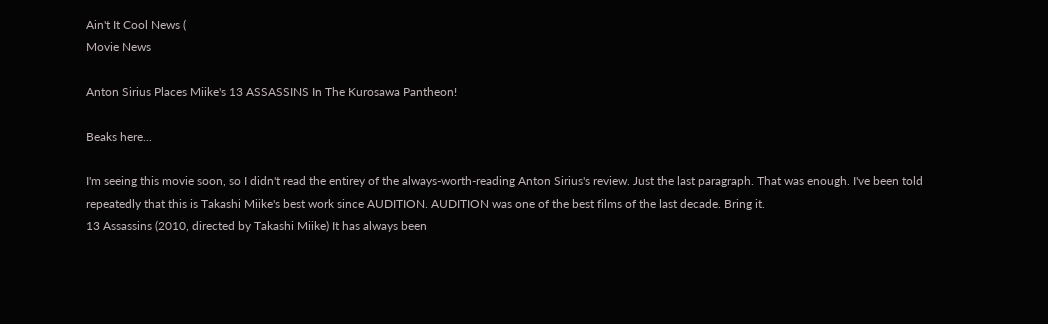Ain't It Cool News (
Movie News

Anton Sirius Places Miike's 13 ASSASSINS In The Kurosawa Pantheon!

Beaks here...

I'm seeing this movie soon, so I didn't read the entirey of the always-worth-reading Anton Sirius's review. Just the last paragraph. That was enough. I've been told repeatedly that this is Takashi Miike's best work since AUDITION. AUDITION was one of the best films of the last decade. Bring it.
13 Assassins (2010, directed by Takashi Miike) It has always been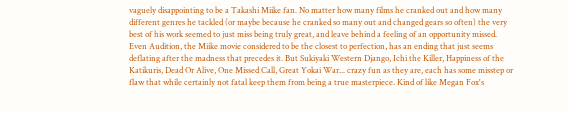vaguely disappointing to be a Takashi Miike fan. No matter how many films he cranked out and how many different genres he tackled (or maybe because he cranked so many out and changed gears so often) the very best of his work seemed to just miss being truly great, and leave behind a feeling of an opportunity missed. Even Audition, the Miike movie considered to be the closest to perfection, has an ending that just seems deflating after the madness that precedes it. But Sukiyaki Western Django, Ichi the Killer, Happiness of the Katikuris, Dead Or Alive, One Missed Call, Great Yokai War... crazy fun as they are, each has some misstep or flaw that while certainly not fatal keep them from being a true masterpiece. Kind of like Megan Fox's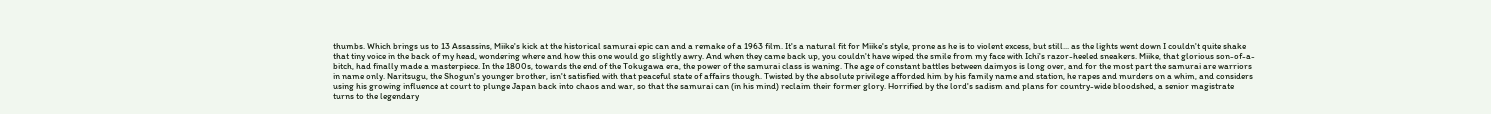thumbs. Which brings us to 13 Assassins, Miike's kick at the historical samurai epic can and a remake of a 1963 film. It's a natural fit for Miike's style, prone as he is to violent excess, but still... as the lights went down I couldn't quite shake that tiny voice in the back of my head, wondering where and how this one would go slightly awry. And when they came back up, you couldn't have wiped the smile from my face with Ichi's razor-heeled sneakers. Miike, that glorious son-of-a-bitch, had finally made a masterpiece. In the 1800s, towards the end of the Tokugawa era, the power of the samurai class is waning. The age of constant battles between daimyos is long over, and for the most part the samurai are warriors in name only. Naritsugu, the Shogun's younger brother, isn't satisfied with that peaceful state of affairs though. Twisted by the absolute privilege afforded him by his family name and station, he rapes and murders on a whim, and considers using his growing influence at court to plunge Japan back into chaos and war, so that the samurai can (in his mind) reclaim their former glory. Horrified by the lord's sadism and plans for country-wide bloodshed, a senior magistrate turns to the legendary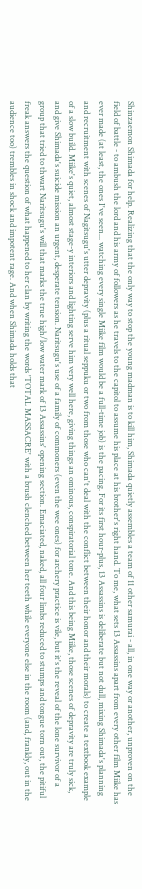Shinzaemon Shimada for help. Realizing that the only way to stop the young madman is to kill him, Shimada quietly assembles a team of 11 other samurai - all, in one way or another, unproven on the field of battle - to ambush the lord and his army of followers as he travels to the capitol to assume his place at his brother's right hand. To me, what sets 13 Assassins apart from every other film Miike has ever made (at least, the ones I've seen... watching every single Miike film would be a full-time job) is the pacing. For its first hour-plus, 13 Assassins is deliberate but not dull, mixing Shimada's planning and recruitment with scenes of Nagitsugu's utter depravity (plus a ritual seppuku or two from those who can't deal with the conflict between their honor and their morals) to create a textbook example of a slow build. Miike's quiet, almost stage-y interiors and lighting serve him very well here, giving things an ominous, conspiratorial tone. And this being Miike, those scenes of depravity are truly sick, and give Shimada's suicide mission an urgent, desperate tension. Naritsugu's use of a family of commoners (even the wee ones) for archery practice is vile, but it's the reveal of the lone survivor of a group that tried to thwart Naritsugu's will that marks the true high/low water mark of 13 Assassins' opening section. Emaciated, naked, all four limbs reduced to stumps and tongue torn out, the pitiful freak answers the question of what happened to her clan by writing the words 'TOTAL MASSACRE' with a brush clenched between her teeth while everyone else in the room (and, frankly, out in the audience too) trembles in shock and impotent rage. And when Shimada holds that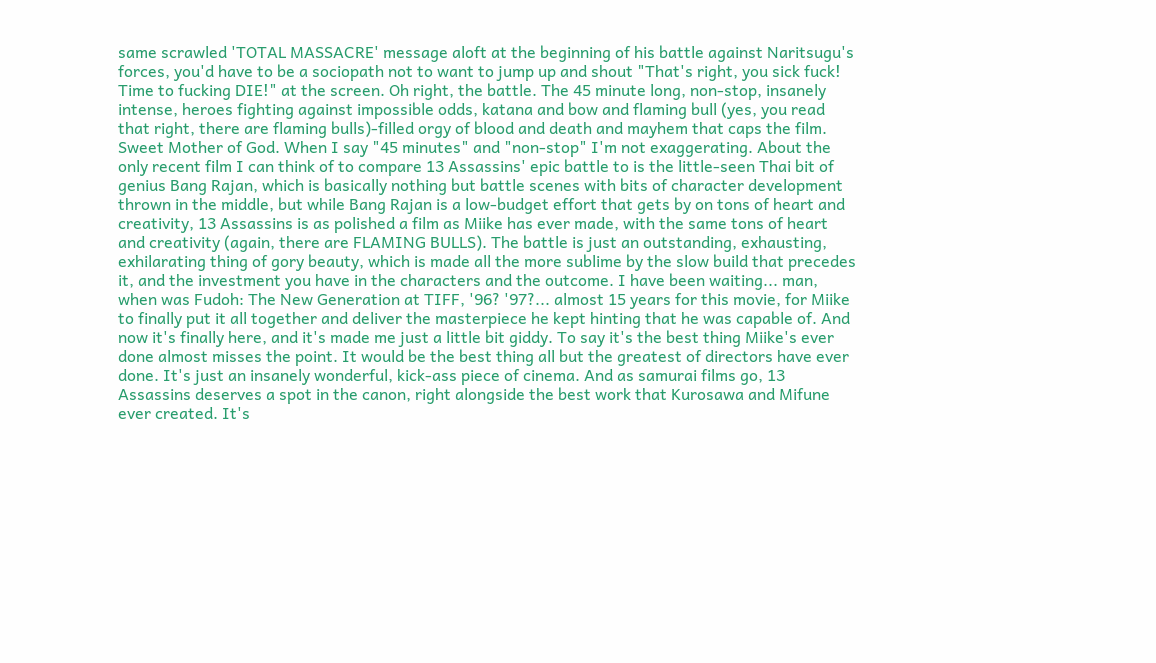same scrawled 'TOTAL MASSACRE' message aloft at the beginning of his battle against Naritsugu's forces, you'd have to be a sociopath not to want to jump up and shout "That's right, you sick fuck! Time to fucking DIE!" at the screen. Oh right, the battle. The 45 minute long, non-stop, insanely intense, heroes fighting against impossible odds, katana and bow and flaming bull (yes, you read that right, there are flaming bulls)-filled orgy of blood and death and mayhem that caps the film. Sweet Mother of God. When I say "45 minutes" and "non-stop" I'm not exaggerating. About the only recent film I can think of to compare 13 Assassins' epic battle to is the little-seen Thai bit of genius Bang Rajan, which is basically nothing but battle scenes with bits of character development thrown in the middle, but while Bang Rajan is a low-budget effort that gets by on tons of heart and creativity, 13 Assassins is as polished a film as Miike has ever made, with the same tons of heart and creativity (again, there are FLAMING BULLS). The battle is just an outstanding, exhausting, exhilarating thing of gory beauty, which is made all the more sublime by the slow build that precedes it, and the investment you have in the characters and the outcome. I have been waiting... man, when was Fudoh: The New Generation at TIFF, '96? '97?... almost 15 years for this movie, for Miike to finally put it all together and deliver the masterpiece he kept hinting that he was capable of. And now it's finally here, and it's made me just a little bit giddy. To say it's the best thing Miike's ever done almost misses the point. It would be the best thing all but the greatest of directors have ever done. It's just an insanely wonderful, kick-ass piece of cinema. And as samurai films go, 13 Assassins deserves a spot in the canon, right alongside the best work that Kurosawa and Mifune ever created. It's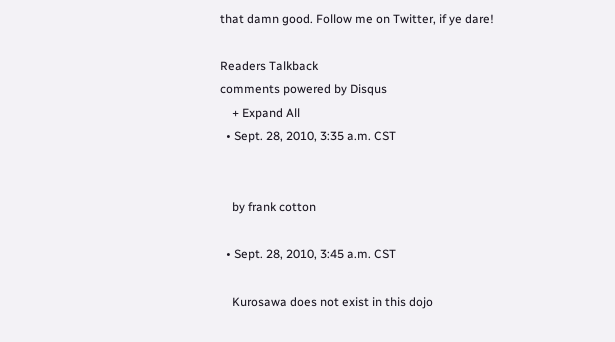that damn good. Follow me on Twitter, if ye dare!

Readers Talkback
comments powered by Disqus
    + Expand All
  • Sept. 28, 2010, 3:35 a.m. CST


    by frank cotton

  • Sept. 28, 2010, 3:45 a.m. CST

    Kurosawa does not exist in this dojo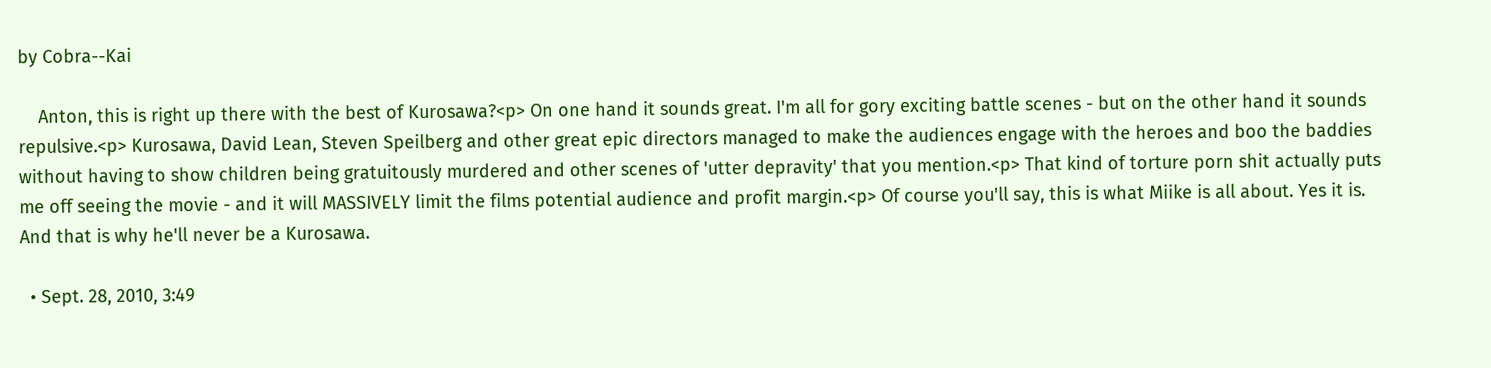by Cobra--Kai

    Anton, this is right up there with the best of Kurosawa?<p> On one hand it sounds great. I'm all for gory exciting battle scenes - but on the other hand it sounds repulsive.<p> Kurosawa, David Lean, Steven Speilberg and other great epic directors managed to make the audiences engage with the heroes and boo the baddies without having to show children being gratuitously murdered and other scenes of 'utter depravity' that you mention.<p> That kind of torture porn shit actually puts me off seeing the movie - and it will MASSIVELY limit the films potential audience and profit margin.<p> Of course you'll say, this is what Miike is all about. Yes it is. And that is why he'll never be a Kurosawa.

  • Sept. 28, 2010, 3:49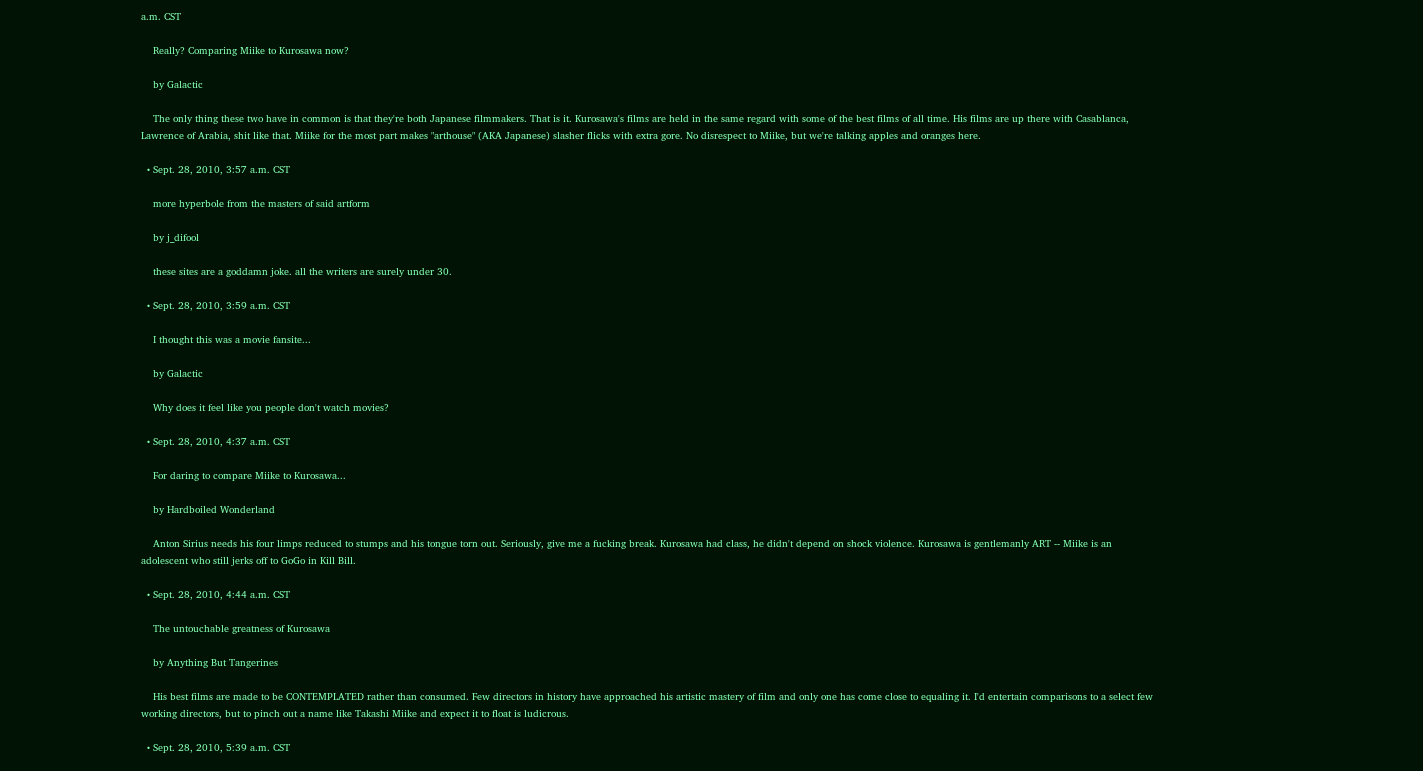a.m. CST

    Really? Comparing Miike to Kurosawa now?

    by Galactic

    The only thing these two have in common is that they're both Japanese filmmakers. That is it. Kurosawa's films are held in the same regard with some of the best films of all time. His films are up there with Casablanca, Lawrence of Arabia, shit like that. Miike for the most part makes "arthouse" (AKA Japanese) slasher flicks with extra gore. No disrespect to Miike, but we're talking apples and oranges here.

  • Sept. 28, 2010, 3:57 a.m. CST

    more hyperbole from the masters of said artform

    by j_difool

    these sites are a goddamn joke. all the writers are surely under 30.

  • Sept. 28, 2010, 3:59 a.m. CST

    I thought this was a movie fansite...

    by Galactic

    Why does it feel like you people don't watch movies?

  • Sept. 28, 2010, 4:37 a.m. CST

    For daring to compare Miike to Kurosawa...

    by Hardboiled Wonderland

    Anton Sirius needs his four limps reduced to stumps and his tongue torn out. Seriously, give me a fucking break. Kurosawa had class, he didn't depend on shock violence. Kurosawa is gentlemanly ART -- Miike is an adolescent who still jerks off to GoGo in Kill Bill.

  • Sept. 28, 2010, 4:44 a.m. CST

    The untouchable greatness of Kurosawa

    by Anything But Tangerines

    His best films are made to be CONTEMPLATED rather than consumed. Few directors in history have approached his artistic mastery of film and only one has come close to equaling it. I'd entertain comparisons to a select few working directors, but to pinch out a name like Takashi Miike and expect it to float is ludicrous.

  • Sept. 28, 2010, 5:39 a.m. CST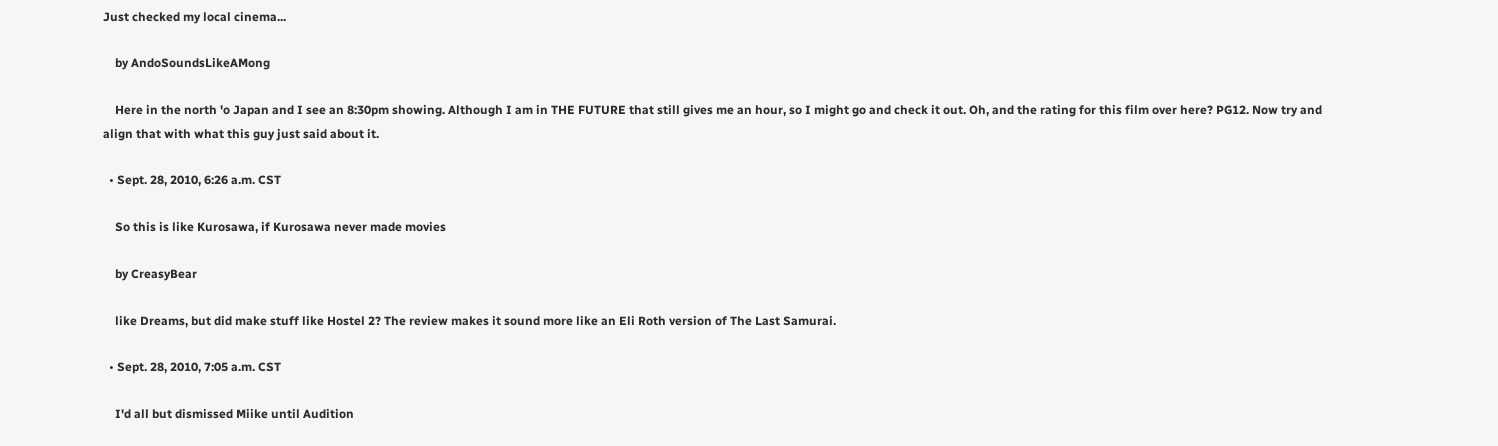Just checked my local cinema...

    by AndoSoundsLikeAMong

    Here in the north 'o Japan and I see an 8:30pm showing. Although I am in THE FUTURE that still gives me an hour, so I might go and check it out. Oh, and the rating for this film over here? PG12. Now try and align that with what this guy just said about it.

  • Sept. 28, 2010, 6:26 a.m. CST

    So this is like Kurosawa, if Kurosawa never made movies

    by CreasyBear

    like Dreams, but did make stuff like Hostel 2? The review makes it sound more like an Eli Roth version of The Last Samurai.

  • Sept. 28, 2010, 7:05 a.m. CST

    I'd all but dismissed Miike until Audition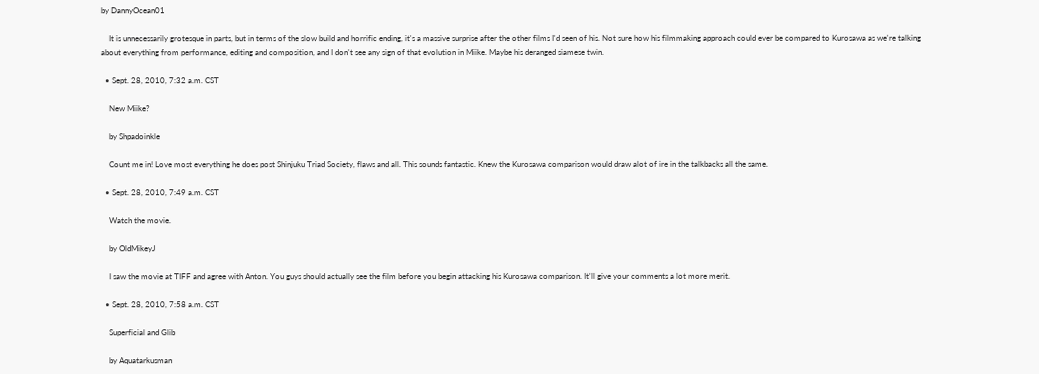by DannyOcean01

    It is unnecessarily grotesque in parts, but in terms of the slow build and horrific ending, it's a massive surprise after the other films I'd seen of his. Not sure how his filmmaking approach could ever be compared to Kurosawa as we're talking about everything from performance, editing and composition, and I don't see any sign of that evolution in Miike. Maybe his deranged siamese twin.

  • Sept. 28, 2010, 7:32 a.m. CST

    New Miike?

    by Shpadoinkle

    Count me in! Love most everything he does post Shinjuku Triad Society, flaws and all. This sounds fantastic. Knew the Kurosawa comparison would draw alot of ire in the talkbacks all the same.

  • Sept. 28, 2010, 7:49 a.m. CST

    Watch the movie.

    by OldMikeyJ

    I saw the movie at TIFF and agree with Anton. You guys should actually see the film before you begin attacking his Kurosawa comparison. It'll give your comments a lot more merit.

  • Sept. 28, 2010, 7:58 a.m. CST

    Superficial and Glib

    by Aquatarkusman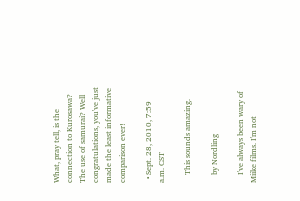What, pray tell, is the connection to Kurosawa? The use of samurai? Well congratulations, you've just made the least informative comparison ever!

  • Sept. 28, 2010, 7:59 a.m. CST

    This sounds amazing.

    by Nordling

    I've always been wary of Miike films. I'm not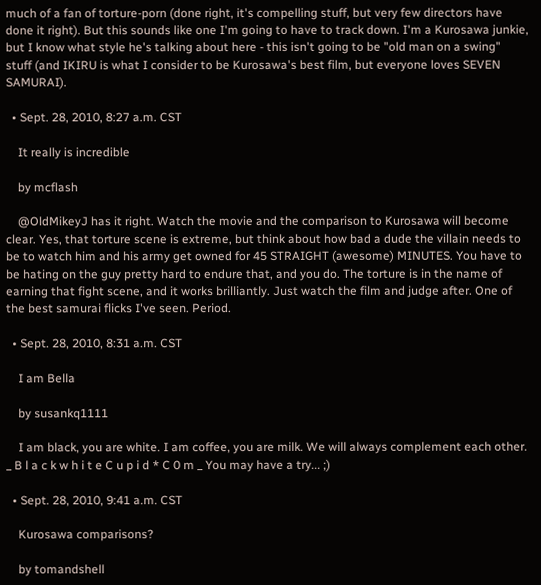much of a fan of torture-porn (done right, it's compelling stuff, but very few directors have done it right). But this sounds like one I'm going to have to track down. I'm a Kurosawa junkie, but I know what style he's talking about here - this isn't going to be "old man on a swing" stuff (and IKIRU is what I consider to be Kurosawa's best film, but everyone loves SEVEN SAMURAI).

  • Sept. 28, 2010, 8:27 a.m. CST

    It really is incredible

    by mcflash

    @OldMikeyJ has it right. Watch the movie and the comparison to Kurosawa will become clear. Yes, that torture scene is extreme, but think about how bad a dude the villain needs to be to watch him and his army get owned for 45 STRAIGHT (awesome) MINUTES. You have to be hating on the guy pretty hard to endure that, and you do. The torture is in the name of earning that fight scene, and it works brilliantly. Just watch the film and judge after. One of the best samurai flicks I've seen. Period.

  • Sept. 28, 2010, 8:31 a.m. CST

    I am Bella

    by susankq1111

    I am black, you are white. I am coffee, you are milk. We will always complement each other. _ B l a c k w h i t e C u p i d * C 0 m _ You may have a try... ;)

  • Sept. 28, 2010, 9:41 a.m. CST

    Kurosawa comparisons?

    by tomandshell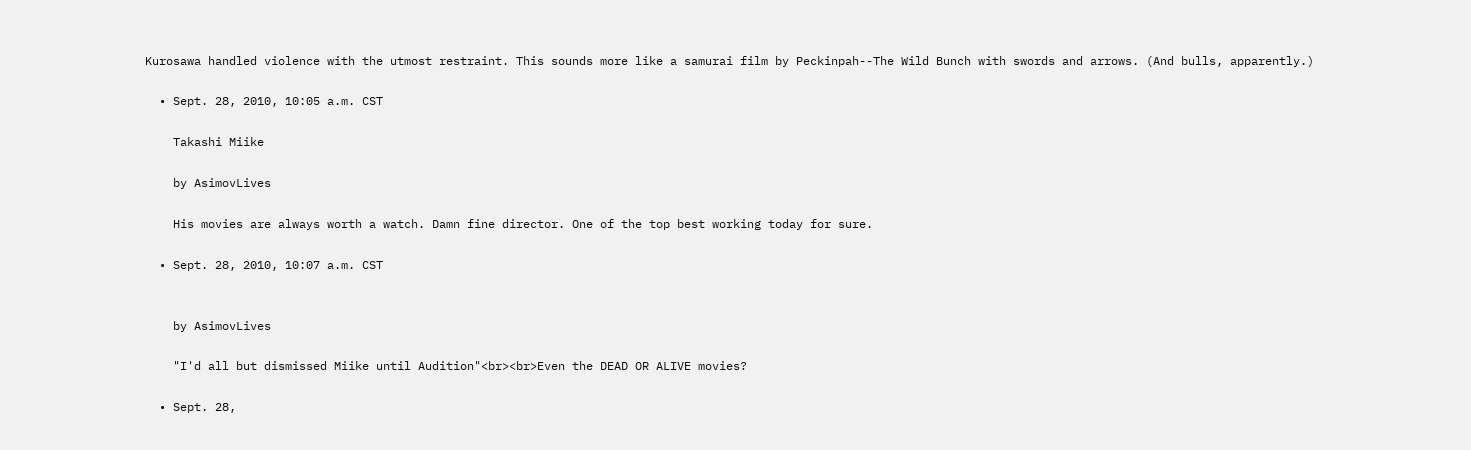Kurosawa handled violence with the utmost restraint. This sounds more like a samurai film by Peckinpah--The Wild Bunch with swords and arrows. (And bulls, apparently.)

  • Sept. 28, 2010, 10:05 a.m. CST

    Takashi Miike

    by AsimovLives

    His movies are always worth a watch. Damn fine director. One of the top best working today for sure.

  • Sept. 28, 2010, 10:07 a.m. CST


    by AsimovLives

    "I'd all but dismissed Miike until Audition"<br><br>Even the DEAD OR ALIVE movies?

  • Sept. 28,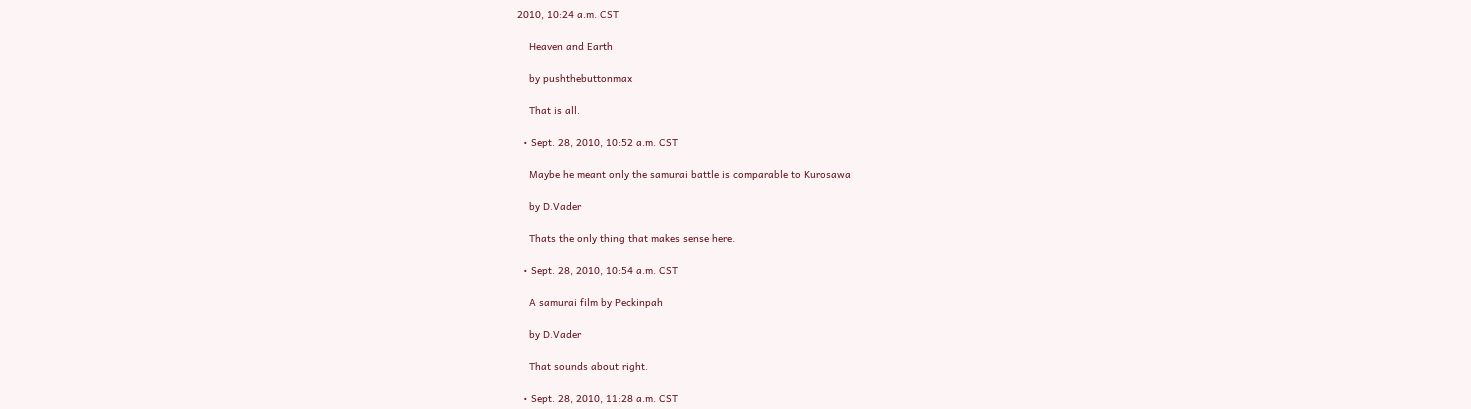2010, 10:24 a.m. CST

    Heaven and Earth

    by pushthebuttonmax

    That is all.

  • Sept. 28, 2010, 10:52 a.m. CST

    Maybe he meant only the samurai battle is comparable to Kurosawa

    by D.Vader

    Thats the only thing that makes sense here.

  • Sept. 28, 2010, 10:54 a.m. CST

    A samurai film by Peckinpah

    by D.Vader

    That sounds about right.

  • Sept. 28, 2010, 11:28 a.m. CST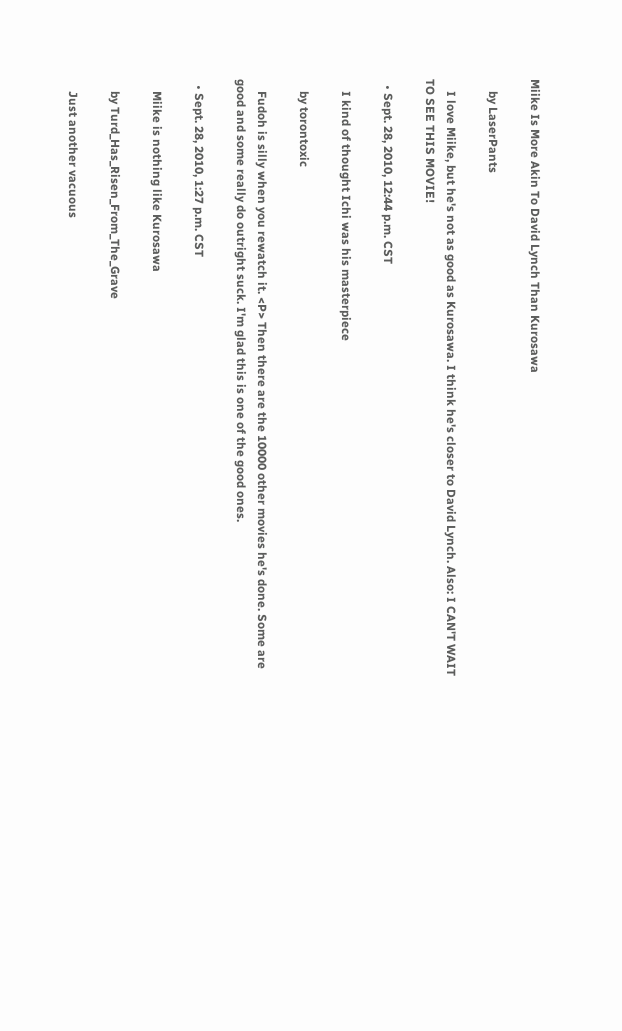Miike Is More Akin To David Lynch Than Kurosawa

    by LaserPants

    I love Miike, but he's not as good as Kurosawa. I think he's closer to David Lynch. Also: I CAN'T WAIT TO SEE THIS MOVIE!

  • Sept. 28, 2010, 12:44 p.m. CST

    I kind of thought Ichi was his masterpiece

    by torontoxic

    Fudoh is silly when you rewatch it. <P> Then there are the 10000 other movies he's done. Some are good and some really do outright suck. I'm glad this is one of the good ones.

  • Sept. 28, 2010, 1:27 p.m. CST

    Miike is nothing like Kurosawa

    by Turd_Has_Risen_From_The_Grave

    Just another vacuous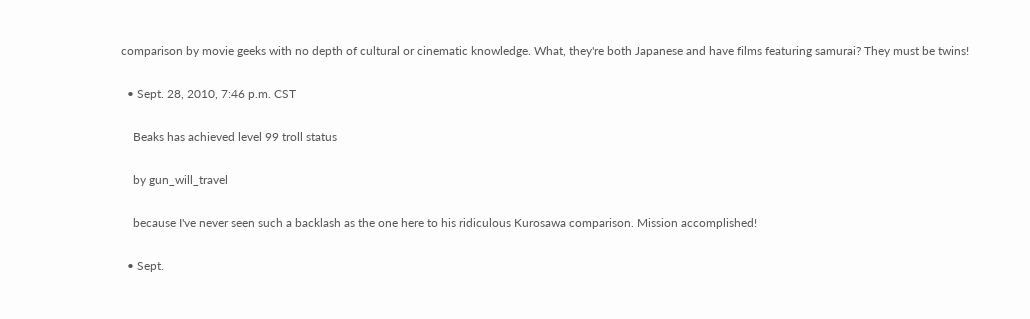comparison by movie geeks with no depth of cultural or cinematic knowledge. What, they're both Japanese and have films featuring samurai? They must be twins!

  • Sept. 28, 2010, 7:46 p.m. CST

    Beaks has achieved level 99 troll status

    by gun_will_travel

    because I've never seen such a backlash as the one here to his ridiculous Kurosawa comparison. Mission accomplished!

  • Sept.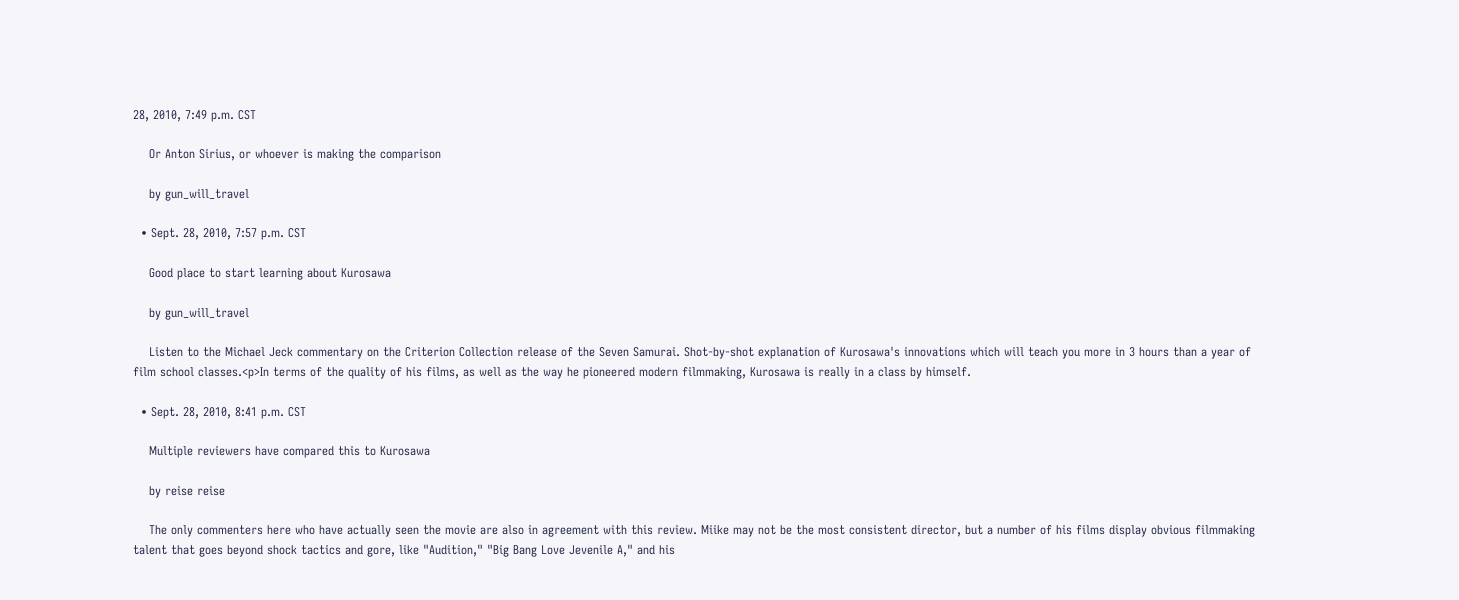28, 2010, 7:49 p.m. CST

    Or Anton Sirius, or whoever is making the comparison

    by gun_will_travel

  • Sept. 28, 2010, 7:57 p.m. CST

    Good place to start learning about Kurosawa

    by gun_will_travel

    Listen to the Michael Jeck commentary on the Criterion Collection release of the Seven Samurai. Shot-by-shot explanation of Kurosawa's innovations which will teach you more in 3 hours than a year of film school classes.<p>In terms of the quality of his films, as well as the way he pioneered modern filmmaking, Kurosawa is really in a class by himself.

  • Sept. 28, 2010, 8:41 p.m. CST

    Multiple reviewers have compared this to Kurosawa

    by reise reise

    The only commenters here who have actually seen the movie are also in agreement with this review. Miike may not be the most consistent director, but a number of his films display obvious filmmaking talent that goes beyond shock tactics and gore, like "Audition," "Big Bang Love Jevenile A," and his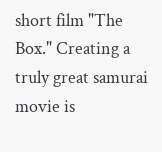short film "The Box." Creating a truly great samurai movie is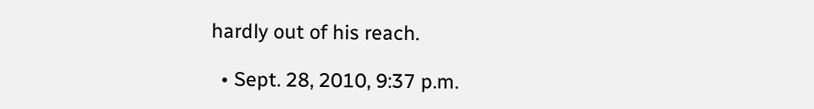hardly out of his reach.

  • Sept. 28, 2010, 9:37 p.m.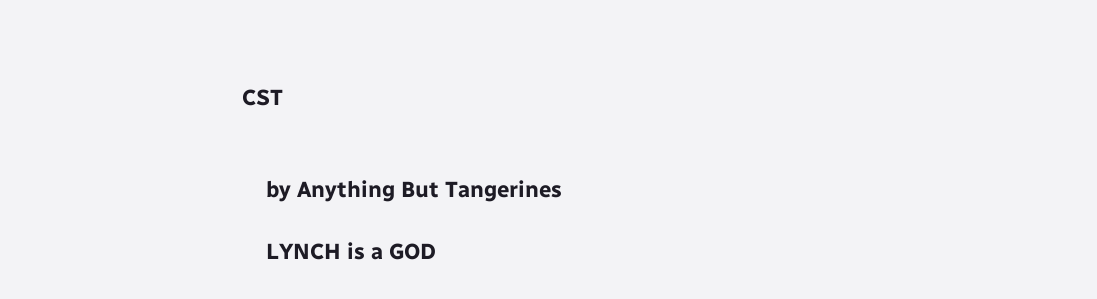CST


    by Anything But Tangerines

    LYNCH is a GOD